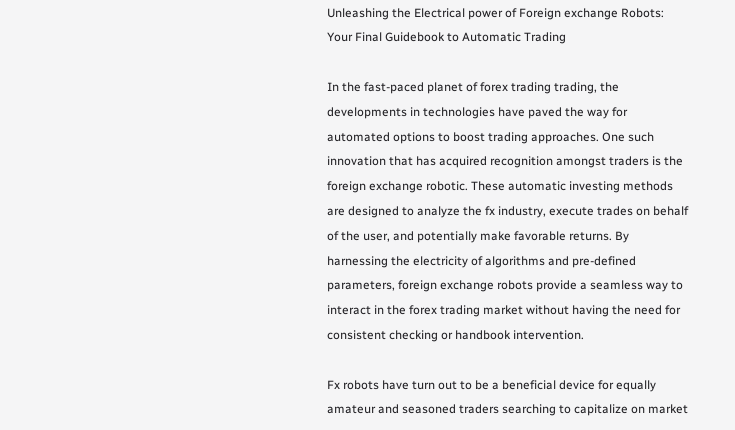Unleashing the Electrical power of Foreign exchange Robots: Your Final Guidebook to Automatic Trading

In the fast-paced planet of forex trading trading, the developments in technologies have paved the way for automated options to boost trading approaches. One such innovation that has acquired recognition amongst traders is the foreign exchange robotic. These automatic investing methods are designed to analyze the fx industry, execute trades on behalf of the user, and potentially make favorable returns. By harnessing the electricity of algorithms and pre-defined parameters, foreign exchange robots provide a seamless way to interact in the forex trading market without having the need for consistent checking or handbook intervention.

Fx robots have turn out to be a beneficial device for equally amateur and seasoned traders searching to capitalize on market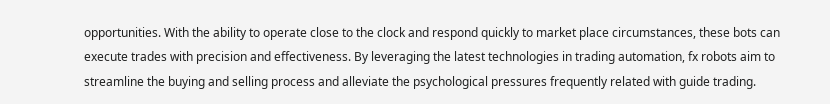opportunities. With the ability to operate close to the clock and respond quickly to market place circumstances, these bots can execute trades with precision and effectiveness. By leveraging the latest technologies in trading automation, fx robots aim to streamline the buying and selling process and alleviate the psychological pressures frequently related with guide trading.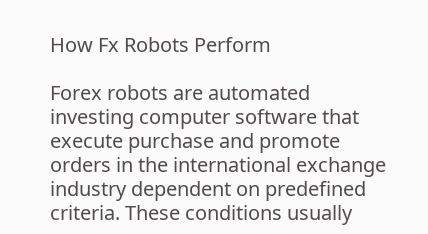How Fx Robots Perform

Forex robots are automated investing computer software that execute purchase and promote orders in the international exchange industry dependent on predefined criteria. These conditions usually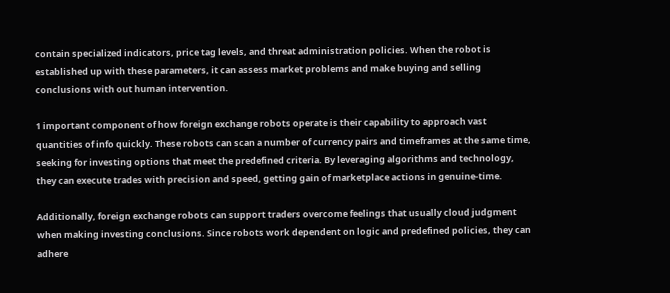contain specialized indicators, price tag levels, and threat administration policies. When the robot is established up with these parameters, it can assess market problems and make buying and selling conclusions with out human intervention.

1 important component of how foreign exchange robots operate is their capability to approach vast quantities of info quickly. These robots can scan a number of currency pairs and timeframes at the same time, seeking for investing options that meet the predefined criteria. By leveraging algorithms and technology, they can execute trades with precision and speed, getting gain of marketplace actions in genuine-time.

Additionally, foreign exchange robots can support traders overcome feelings that usually cloud judgment when making investing conclusions. Since robots work dependent on logic and predefined policies, they can adhere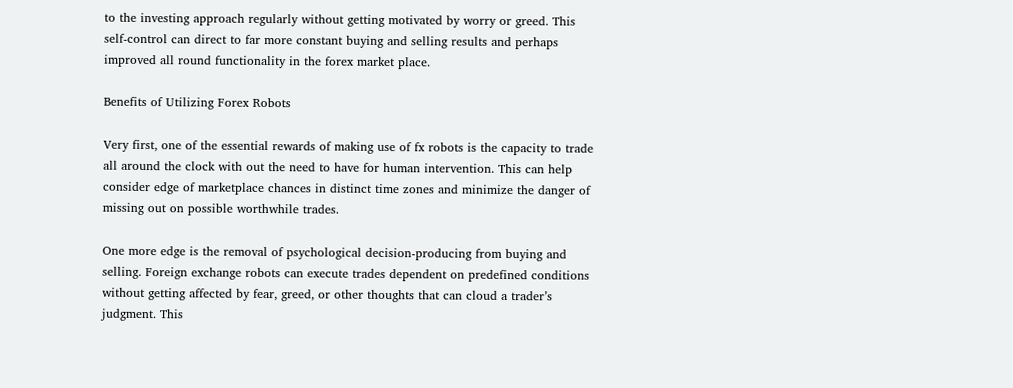to the investing approach regularly without getting motivated by worry or greed. This self-control can direct to far more constant buying and selling results and perhaps improved all round functionality in the forex market place.

Benefits of Utilizing Forex Robots

Very first, one of the essential rewards of making use of fx robots is the capacity to trade all around the clock with out the need to have for human intervention. This can help consider edge of marketplace chances in distinct time zones and minimize the danger of missing out on possible worthwhile trades.

One more edge is the removal of psychological decision-producing from buying and selling. Foreign exchange robots can execute trades dependent on predefined conditions without getting affected by fear, greed, or other thoughts that can cloud a trader’s judgment. This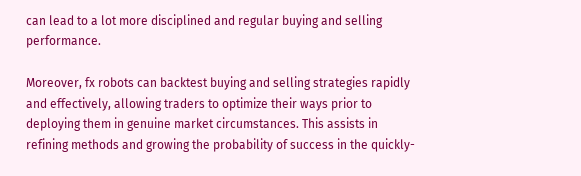can lead to a lot more disciplined and regular buying and selling performance.

Moreover, fx robots can backtest buying and selling strategies rapidly and effectively, allowing traders to optimize their ways prior to deploying them in genuine market circumstances. This assists in refining methods and growing the probability of success in the quickly-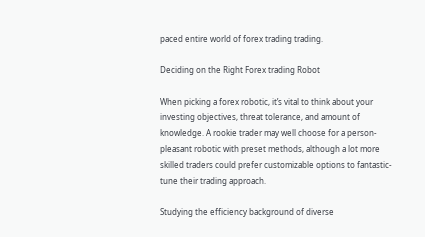paced entire world of forex trading trading.

Deciding on the Right Forex trading Robot

When picking a forex robotic, it’s vital to think about your investing objectives, threat tolerance, and amount of knowledge. A rookie trader may well choose for a person-pleasant robotic with preset methods, although a lot more skilled traders could prefer customizable options to fantastic-tune their trading approach.

Studying the efficiency background of diverse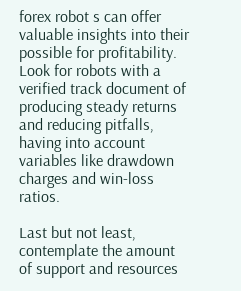forex robot s can offer valuable insights into their possible for profitability. Look for robots with a verified track document of producing steady returns and reducing pitfalls, having into account variables like drawdown charges and win-loss ratios.

Last but not least, contemplate the amount of support and resources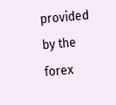provided by the forex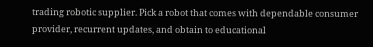trading robotic supplier. Pick a robot that comes with dependable consumer provider, recurrent updates, and obtain to educational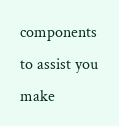components to assist you make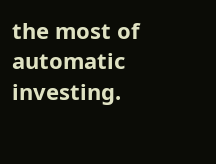the most of automatic investing.